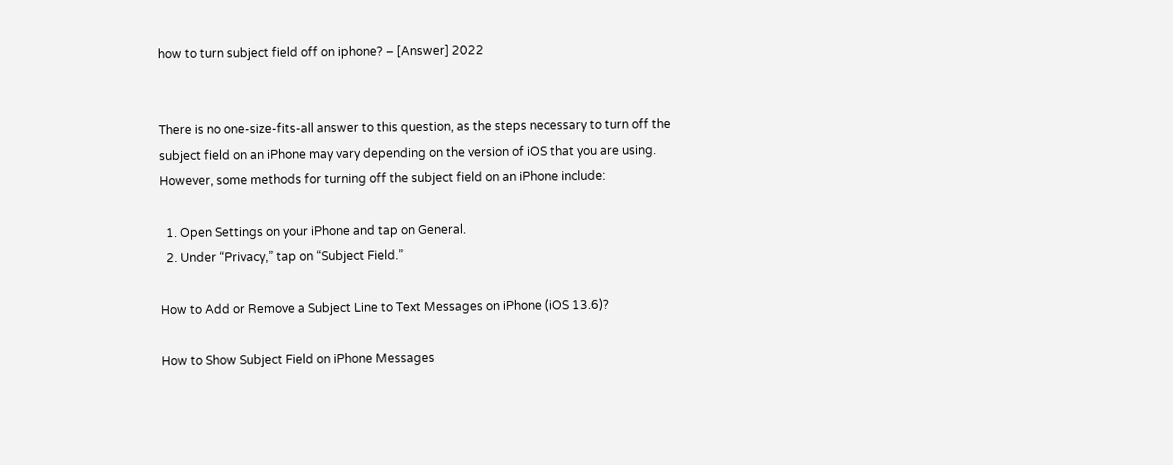how to turn subject field off on iphone? – [Answer] 2022


There is no one-size-fits-all answer to this question, as the steps necessary to turn off the subject field on an iPhone may vary depending on the version of iOS that you are using. However, some methods for turning off the subject field on an iPhone include:

  1. Open Settings on your iPhone and tap on General.
  2. Under “Privacy,” tap on “Subject Field.”

How to Add or Remove a Subject Line to Text Messages on iPhone (iOS 13.6)?

How to Show Subject Field on iPhone Messages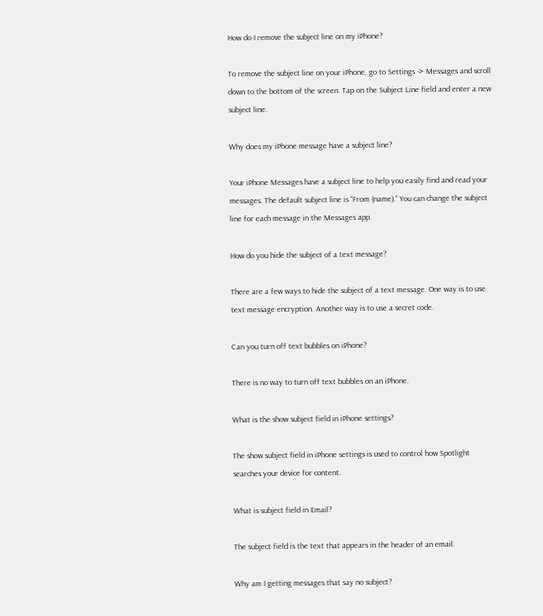How do I remove the subject line on my iPhone?

To remove the subject line on your iPhone, go to Settings -> Messages and scroll down to the bottom of the screen. Tap on the Subject Line field and enter a new subject line.

Why does my iPhone message have a subject line?

Your iPhone Messages have a subject line to help you easily find and read your messages. The default subject line is “From (name).” You can change the subject line for each message in the Messages app.

How do you hide the subject of a text message?

There are a few ways to hide the subject of a text message. One way is to use text message encryption. Another way is to use a secret code.

Can you turn off text bubbles on iPhone?

There is no way to turn off text bubbles on an iPhone.

What is the show subject field in iPhone settings?

The show subject field in iPhone settings is used to control how Spotlight searches your device for content.

What is subject field in Email?

The subject field is the text that appears in the header of an email.

Why am I getting messages that say no subject?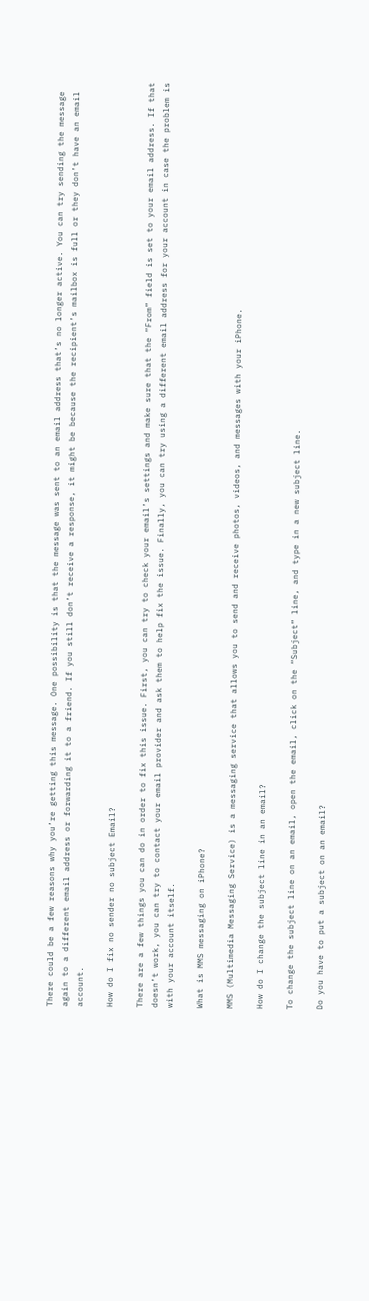There could be a few reasons why you’re getting this message. One possibility is that the message was sent to an email address that’s no longer active. You can try sending the message again to a different email address or forwarding it to a friend. If you still don’t receive a response, it might be because the recipient’s mailbox is full or they don’t have an email account.

How do I fix no sender no subject Email?

There are a few things you can do in order to fix this issue. First, you can try to check your email’s settings and make sure that the “From” field is set to your email address. If that doesn’t work, you can try to contact your email provider and ask them to help fix the issue. Finally, you can try using a different email address for your account in case the problem is with your account itself.

What is MMS messaging on iPhone?

MMS (Multimedia Messaging Service) is a messaging service that allows you to send and receive photos, videos, and messages with your iPhone.

How do I change the subject line in an email?

To change the subject line on an email, open the email, click on the “Subject” line, and type in a new subject line.

Do you have to put a subject on an email?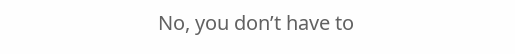No, you don’t have to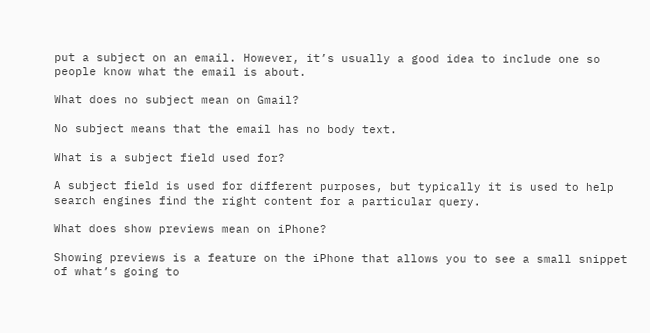put a subject on an email. However, it’s usually a good idea to include one so people know what the email is about.

What does no subject mean on Gmail?

No subject means that the email has no body text.

What is a subject field used for?

A subject field is used for different purposes, but typically it is used to help search engines find the right content for a particular query.

What does show previews mean on iPhone?

Showing previews is a feature on the iPhone that allows you to see a small snippet of what’s going to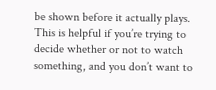be shown before it actually plays. This is helpful if you’re trying to decide whether or not to watch something, and you don’t want to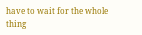have to wait for the whole thing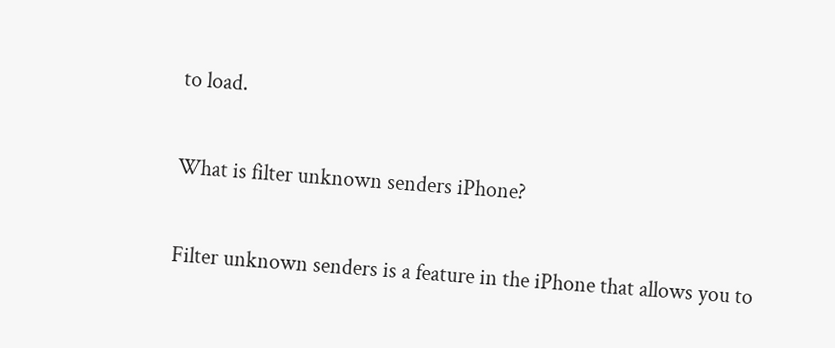to load.

What is filter unknown senders iPhone?

Filter unknown senders is a feature in the iPhone that allows you to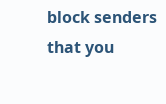block senders that you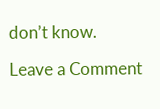don’t know.

Leave a Comment